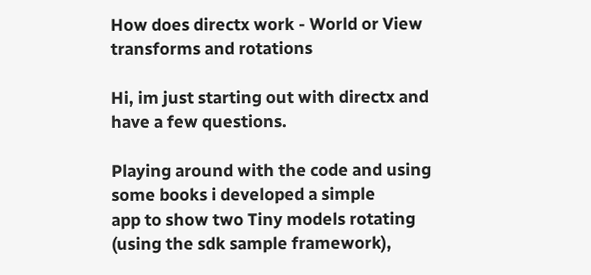How does directx work - World or View transforms and rotations

Hi, im just starting out with directx and have a few questions.

Playing around with the code and using some books i developed a simple
app to show two Tiny models rotating (using the sdk sample framework),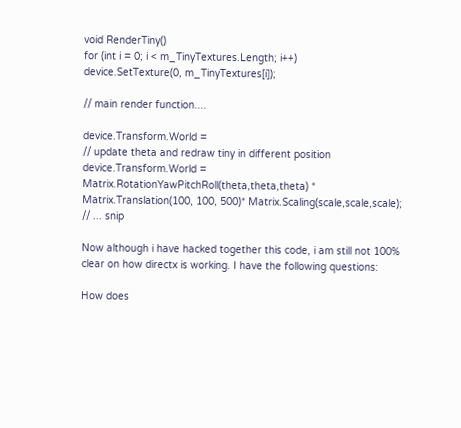void RenderTiny()
for (int i = 0; i < m_TinyTextures.Length; i++)
device.SetTexture(0, m_TinyTextures[i]);

// main render function....

device.Transform.World =
// update theta and redraw tiny in different position
device.Transform.World =
Matrix.RotationYawPitchRoll(theta,theta,theta) *
Matrix.Translation(100, 100, 500)* Matrix.Scaling(scale,scale,scale);
// ... snip

Now although i have hacked together this code, i am still not 100%
clear on how directx is working. I have the following questions:

How does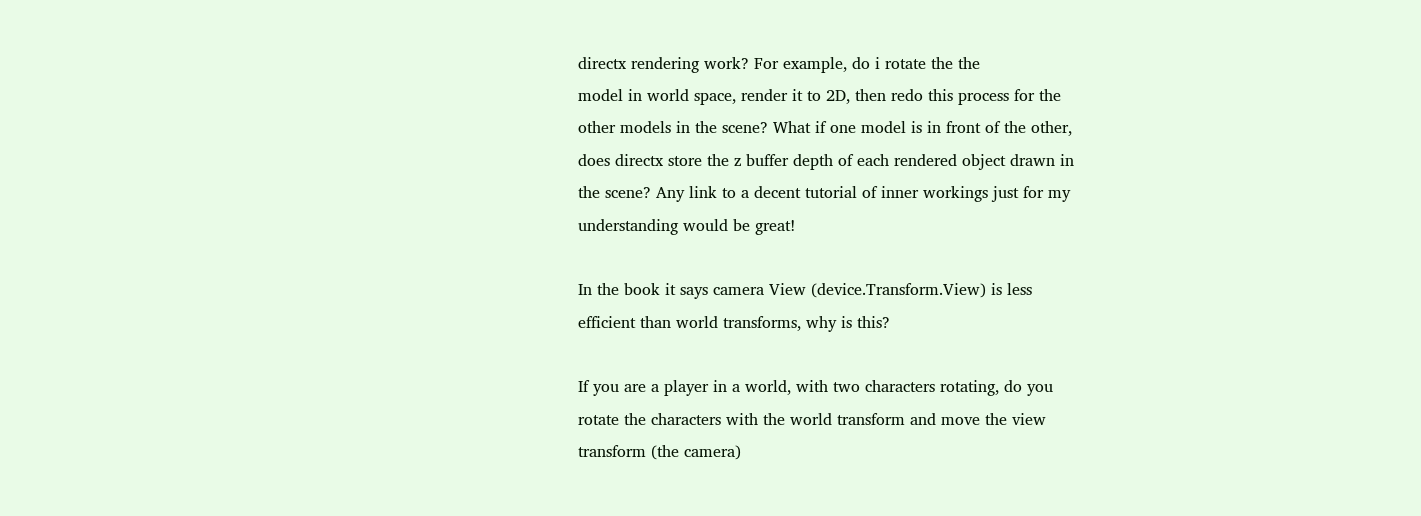directx rendering work? For example, do i rotate the the
model in world space, render it to 2D, then redo this process for the
other models in the scene? What if one model is in front of the other,
does directx store the z buffer depth of each rendered object drawn in
the scene? Any link to a decent tutorial of inner workings just for my
understanding would be great!

In the book it says camera View (device.Transform.View) is less
efficient than world transforms, why is this?

If you are a player in a world, with two characters rotating, do you
rotate the characters with the world transform and move the view
transform (the camera)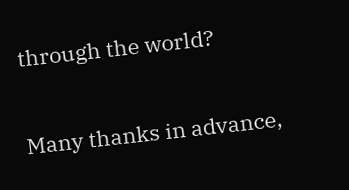through the world?

Many thanks in advance,